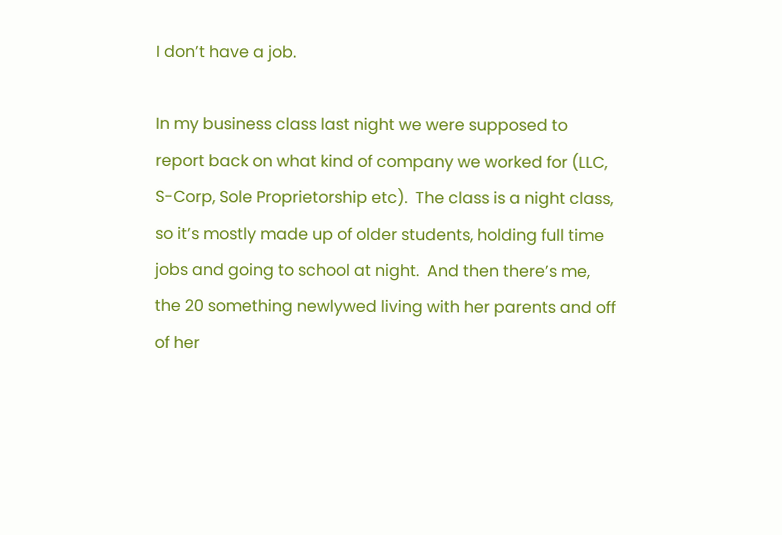I don’t have a job.

In my business class last night we were supposed to report back on what kind of company we worked for (LLC, S-Corp, Sole Proprietorship etc).  The class is a night class, so it’s mostly made up of older students, holding full time jobs and going to school at night.  And then there’s me, the 20 something newlywed living with her parents and off of her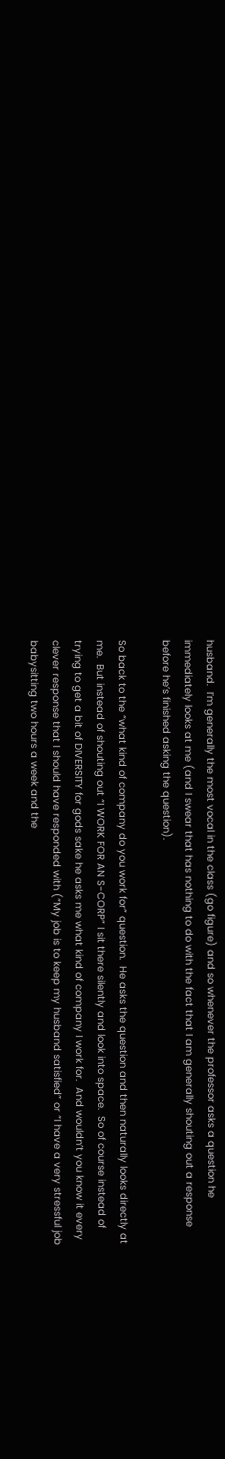husband.  I’m generally the most vocal in the class (go figure) and so whenever the professor asks a question he immediately looks at me (and I swear that has nothing to do with the fact that I am generally shouting out a response before he’s finished asking the question).

So back to the “what kind of company do you work for” question.  He asks the question and then naturally looks directly at me.  But instead of shouting out “I WORK FOR AN S-CORP” I sit there silently and look into space.  So of course instead of trying to get a bit of DIVERSITY for gods sake he asks me what kind of company I work for.  And wouldn’t you know it every clever response that I should have responded with (“My job is to keep my husband satisfied” or “I have a very stressful job babysitting two hours a week and the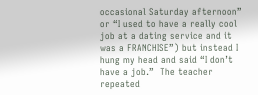occasional Saturday afternoon” or “I used to have a really cool job at a dating service and it was a FRANCHISE”) but instead I hung my head and said “I don’t have a job.”  The teacher repeated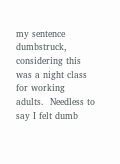my sentence dumbstruck, considering this was a night class for working adults.  Needless to say I felt dumb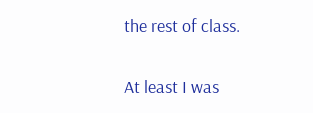the rest of class.

At least I was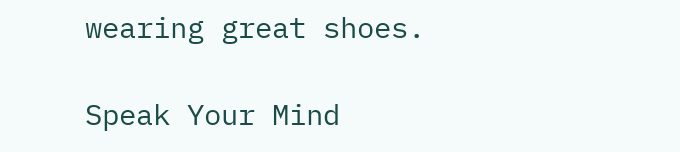wearing great shoes.

Speak Your Mind